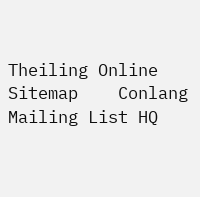Theiling Online    Sitemap    Conlang Mailing List HQ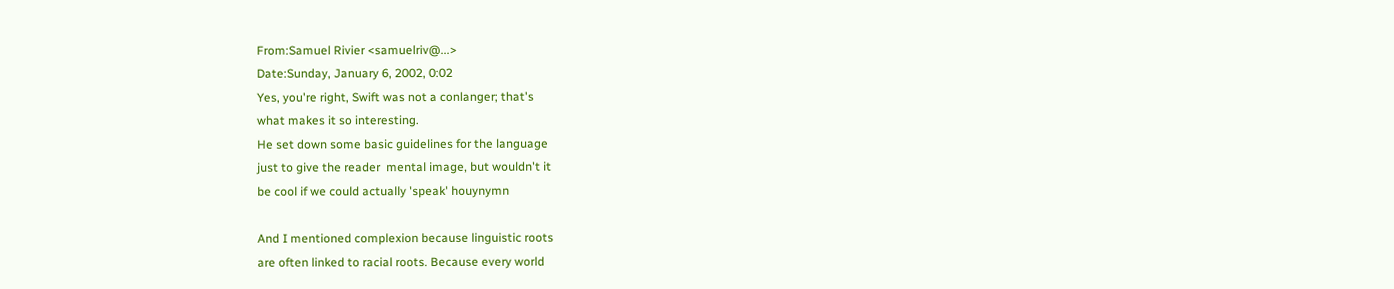From:Samuel Rivier <samuelriv@...>
Date:Sunday, January 6, 2002, 0:02
Yes, you're right, Swift was not a conlanger; that's
what makes it so interesting.
He set down some basic guidelines for the language
just to give the reader  mental image, but wouldn't it
be cool if we could actually 'speak' houynymn

And I mentioned complexion because linguistic roots
are often linked to racial roots. Because every world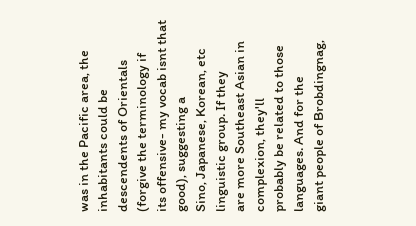was in the Pacific area, the inhabitants could be
descendents of Orientals (forgive the terminology if
its offensive- my vocab isnt that good), suggesting a
Sino, Japanese, Korean, etc linguistic group. If they
are more Southeast Asian in complexion, they'll
probably be related to those languages. And for the
giant people of Brobdingnag,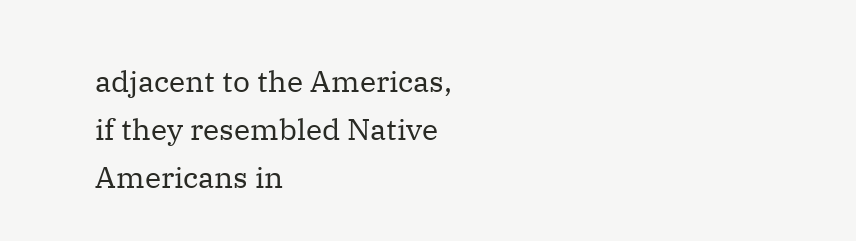adjacent to the Americas,
if they resembled Native Americans in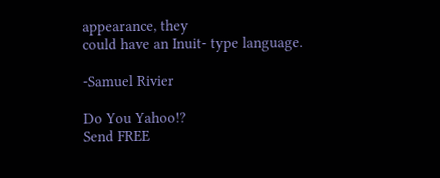appearance, they
could have an Inuit- type language.

-Samuel Rivier

Do You Yahoo!?
Send FREE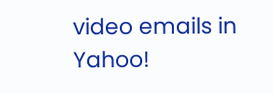video emails in Yahoo!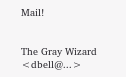Mail!


The Gray Wizard <dbell@...>